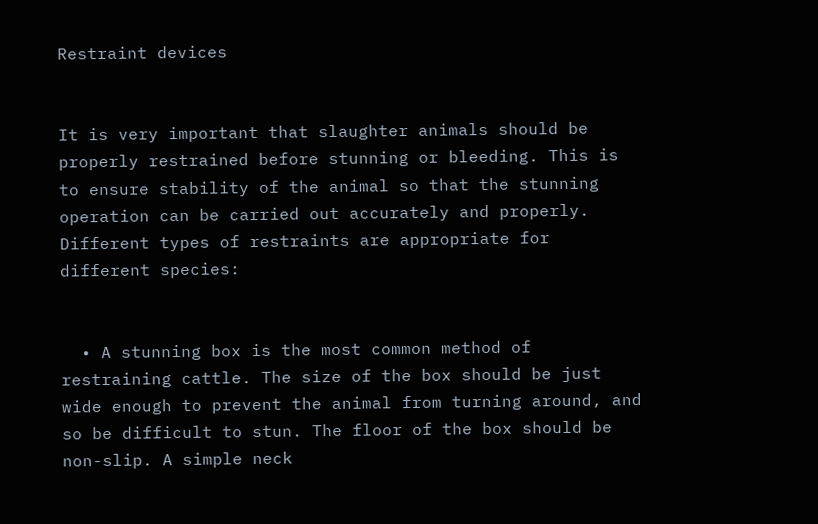Restraint devices


It is very important that slaughter animals should be properly restrained before stunning or bleeding. This is to ensure stability of the animal so that the stunning operation can be carried out accurately and properly. Different types of restraints are appropriate for different species:


  • A stunning box is the most common method of restraining cattle. The size of the box should be just wide enough to prevent the animal from turning around, and so be difficult to stun. The floor of the box should be non-slip. A simple neck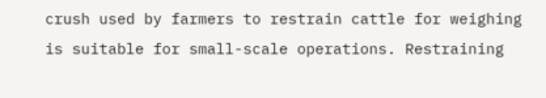crush used by farmers to restrain cattle for weighing is suitable for small-scale operations. Restraining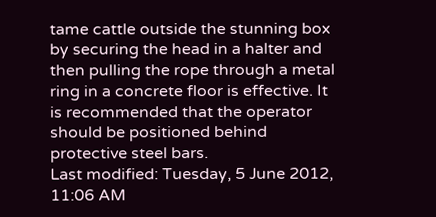tame cattle outside the stunning box by securing the head in a halter and then pulling the rope through a metal ring in a concrete floor is effective. It is recommended that the operator should be positioned behind protective steel bars.
Last modified: Tuesday, 5 June 2012, 11:06 AM